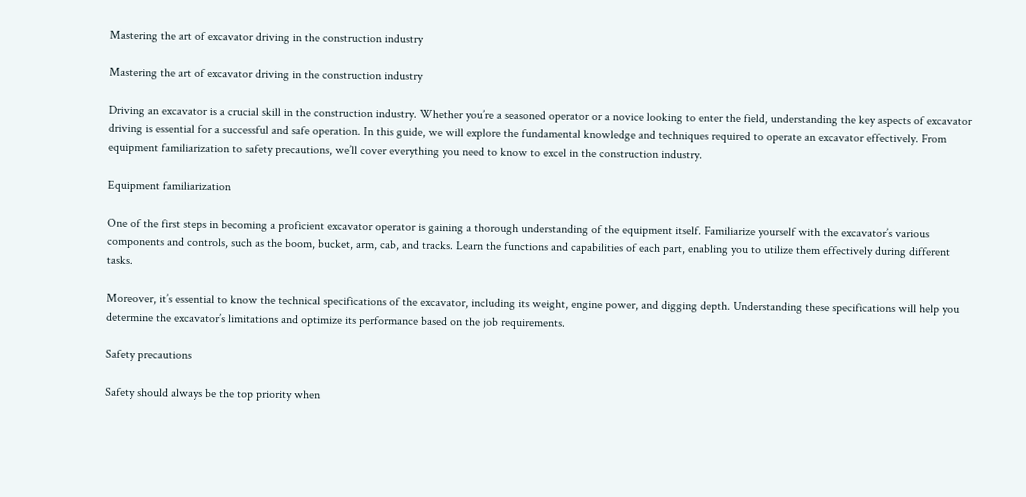Mastering the art of excavator driving in the construction industry

Mastering the art of excavator driving in the construction industry

Driving an excavator is a crucial skill in the construction industry. Whether you’re a seasoned operator or a novice looking to enter the field, understanding the key aspects of excavator driving is essential for a successful and safe operation. In this guide, we will explore the fundamental knowledge and techniques required to operate an excavator effectively. From equipment familiarization to safety precautions, we’ll cover everything you need to know to excel in the construction industry.

Equipment familiarization

One of the first steps in becoming a proficient excavator operator is gaining a thorough understanding of the equipment itself. Familiarize yourself with the excavator’s various components and controls, such as the boom, bucket, arm, cab, and tracks. Learn the functions and capabilities of each part, enabling you to utilize them effectively during different tasks.

Moreover, it’s essential to know the technical specifications of the excavator, including its weight, engine power, and digging depth. Understanding these specifications will help you determine the excavator’s limitations and optimize its performance based on the job requirements.

Safety precautions

Safety should always be the top priority when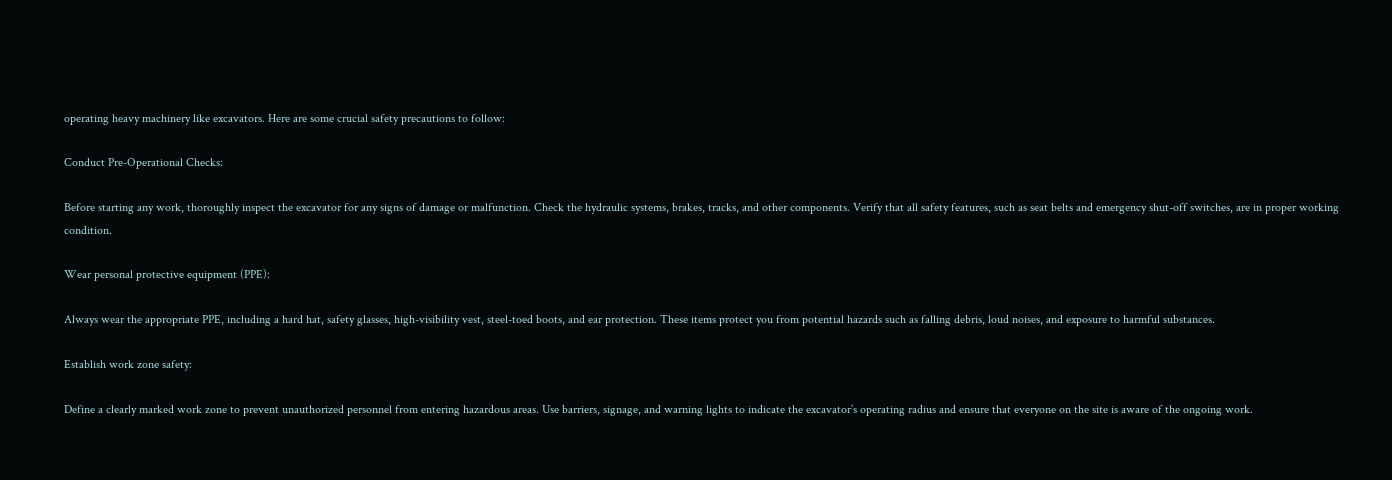operating heavy machinery like excavators. Here are some crucial safety precautions to follow:

Conduct Pre-Operational Checks:

Before starting any work, thoroughly inspect the excavator for any signs of damage or malfunction. Check the hydraulic systems, brakes, tracks, and other components. Verify that all safety features, such as seat belts and emergency shut-off switches, are in proper working condition.

Wear personal protective equipment (PPE):

Always wear the appropriate PPE, including a hard hat, safety glasses, high-visibility vest, steel-toed boots, and ear protection. These items protect you from potential hazards such as falling debris, loud noises, and exposure to harmful substances.

Establish work zone safety:

Define a clearly marked work zone to prevent unauthorized personnel from entering hazardous areas. Use barriers, signage, and warning lights to indicate the excavator’s operating radius and ensure that everyone on the site is aware of the ongoing work.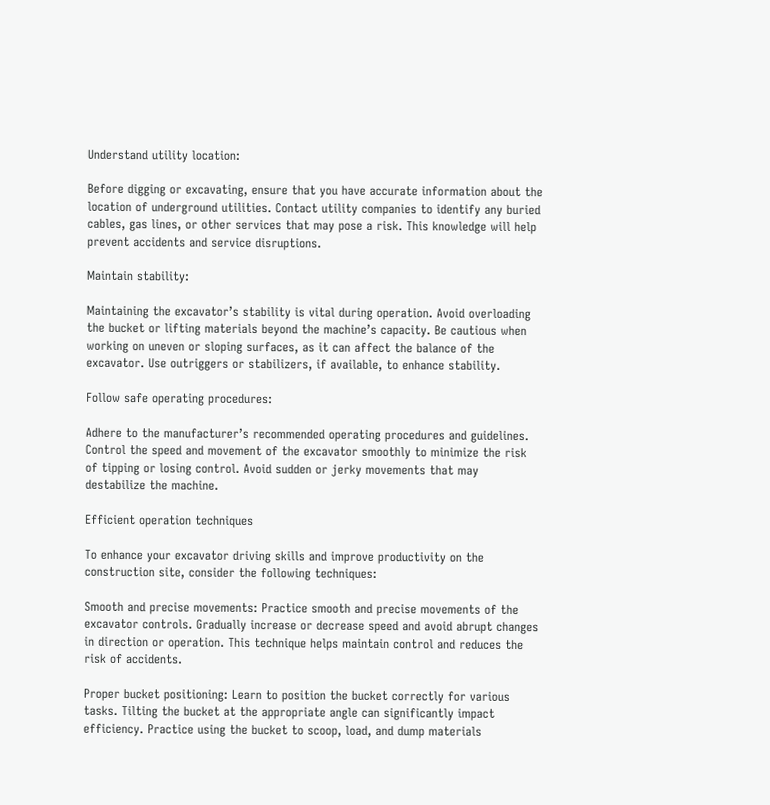Understand utility location:

Before digging or excavating, ensure that you have accurate information about the location of underground utilities. Contact utility companies to identify any buried cables, gas lines, or other services that may pose a risk. This knowledge will help prevent accidents and service disruptions.

Maintain stability:

Maintaining the excavator’s stability is vital during operation. Avoid overloading the bucket or lifting materials beyond the machine’s capacity. Be cautious when working on uneven or sloping surfaces, as it can affect the balance of the excavator. Use outriggers or stabilizers, if available, to enhance stability.

Follow safe operating procedures:

Adhere to the manufacturer’s recommended operating procedures and guidelines. Control the speed and movement of the excavator smoothly to minimize the risk of tipping or losing control. Avoid sudden or jerky movements that may destabilize the machine.

Efficient operation techniques

To enhance your excavator driving skills and improve productivity on the construction site, consider the following techniques:

Smooth and precise movements: Practice smooth and precise movements of the excavator controls. Gradually increase or decrease speed and avoid abrupt changes in direction or operation. This technique helps maintain control and reduces the risk of accidents.

Proper bucket positioning: Learn to position the bucket correctly for various tasks. Tilting the bucket at the appropriate angle can significantly impact efficiency. Practice using the bucket to scoop, load, and dump materials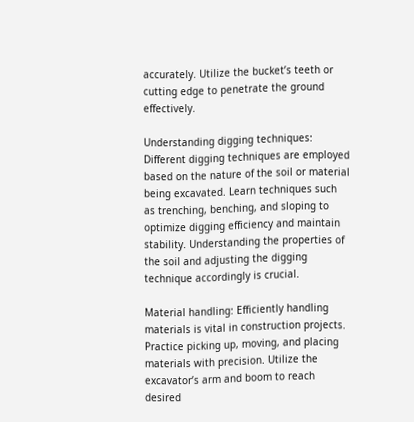accurately. Utilize the bucket’s teeth or cutting edge to penetrate the ground effectively.

Understanding digging techniques: Different digging techniques are employed based on the nature of the soil or material being excavated. Learn techniques such as trenching, benching, and sloping to optimize digging efficiency and maintain stability. Understanding the properties of the soil and adjusting the digging technique accordingly is crucial.

Material handling: Efficiently handling materials is vital in construction projects. Practice picking up, moving, and placing materials with precision. Utilize the excavator’s arm and boom to reach desired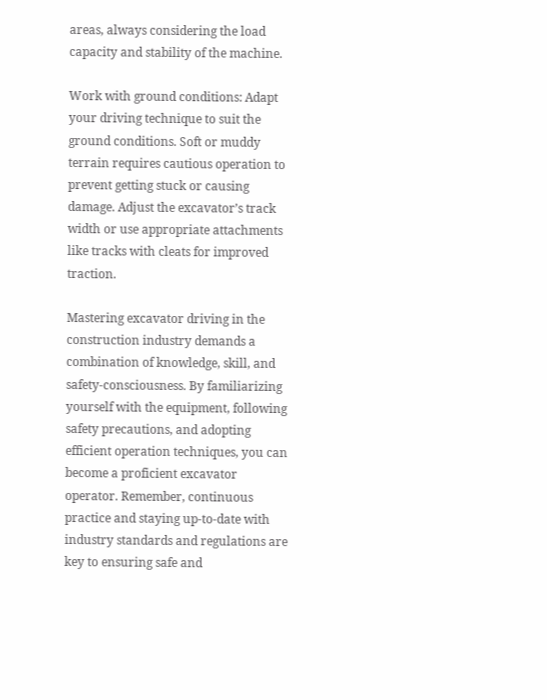areas, always considering the load capacity and stability of the machine.

Work with ground conditions: Adapt your driving technique to suit the ground conditions. Soft or muddy terrain requires cautious operation to prevent getting stuck or causing damage. Adjust the excavator’s track width or use appropriate attachments like tracks with cleats for improved traction.

Mastering excavator driving in the construction industry demands a combination of knowledge, skill, and safety-consciousness. By familiarizing yourself with the equipment, following safety precautions, and adopting efficient operation techniques, you can become a proficient excavator operator. Remember, continuous practice and staying up-to-date with industry standards and regulations are key to ensuring safe and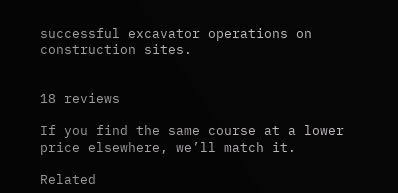successful excavator operations on construction sites.


18 reviews

If you find the same course at a lower price elsewhere, we’ll match it.

Related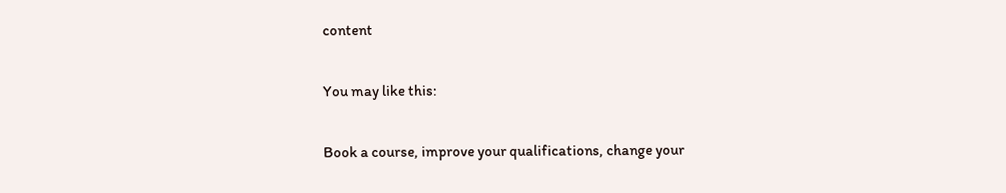content

You may like this:

Book a course, improve your qualifications, change your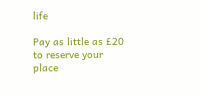life

Pay as little as £20 to reserve your place